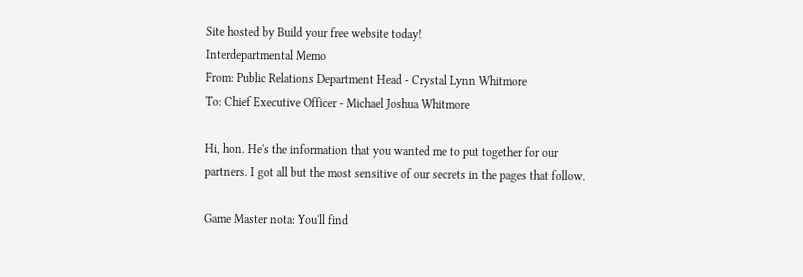Site hosted by Build your free website today!
Interdepartmental Memo
From: Public Relations Department Head - Crystal Lynn Whitmore
To: Chief Executive Officer - Michael Joshua Whitmore

Hi, hon. He's the information that you wanted me to put together for our partners. I got all but the most sensitive of our secrets in the pages that follow.

Game Master nota: You'll find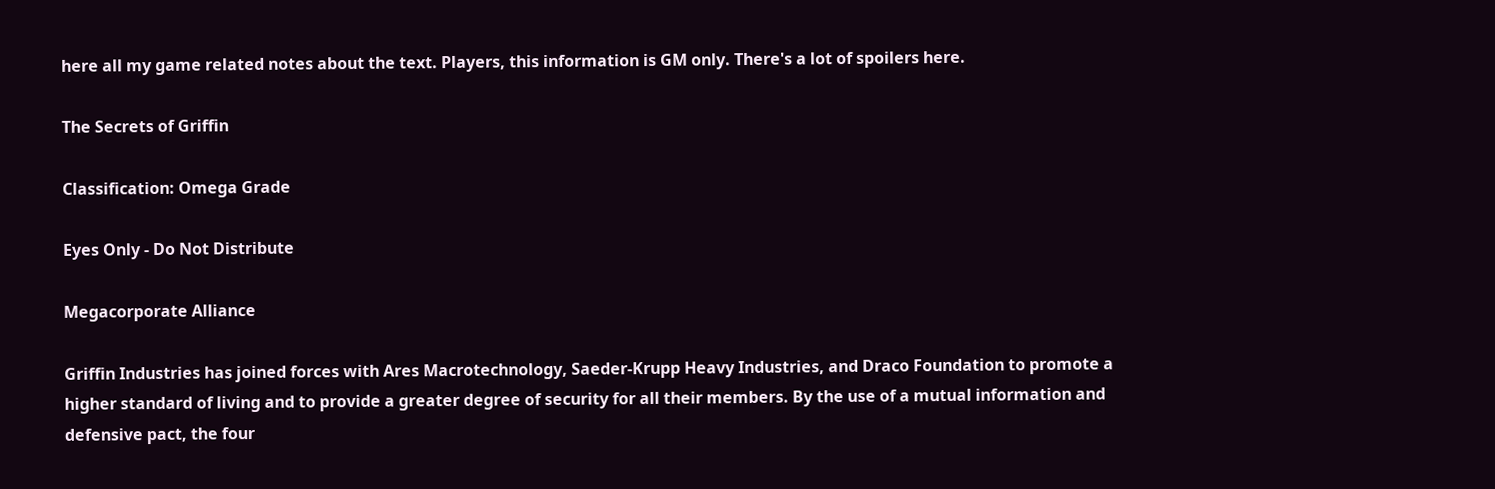here all my game related notes about the text. Players, this information is GM only. There's a lot of spoilers here.

The Secrets of Griffin

Classification: Omega Grade

Eyes Only - Do Not Distribute

Megacorporate Alliance

Griffin Industries has joined forces with Ares Macrotechnology, Saeder-Krupp Heavy Industries, and Draco Foundation to promote a higher standard of living and to provide a greater degree of security for all their members. By the use of a mutual information and defensive pact, the four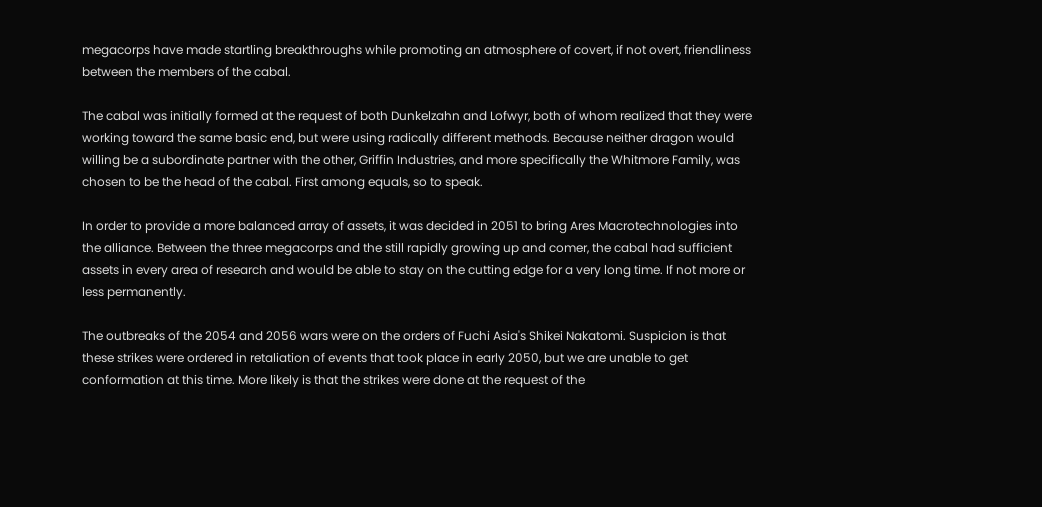megacorps have made startling breakthroughs while promoting an atmosphere of covert, if not overt, friendliness between the members of the cabal.

The cabal was initially formed at the request of both Dunkelzahn and Lofwyr, both of whom realized that they were working toward the same basic end, but were using radically different methods. Because neither dragon would willing be a subordinate partner with the other, Griffin Industries, and more specifically the Whitmore Family, was chosen to be the head of the cabal. First among equals, so to speak.

In order to provide a more balanced array of assets, it was decided in 2051 to bring Ares Macrotechnologies into the alliance. Between the three megacorps and the still rapidly growing up and comer, the cabal had sufficient assets in every area of research and would be able to stay on the cutting edge for a very long time. If not more or less permanently.

The outbreaks of the 2054 and 2056 wars were on the orders of Fuchi Asia's Shikei Nakatomi. Suspicion is that these strikes were ordered in retaliation of events that took place in early 2050, but we are unable to get conformation at this time. More likely is that the strikes were done at the request of the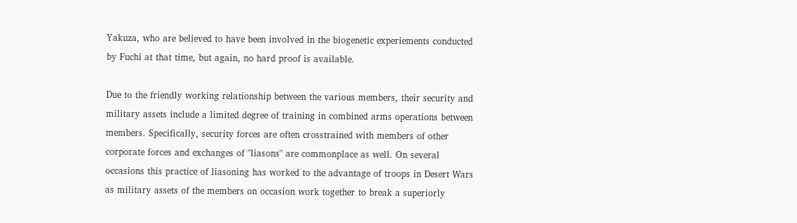Yakuza, who are believed to have been involved in the biogenetic experiements conducted by Fuchi at that time, but again, no hard proof is available.

Due to the friendly working relationship between the various members, their security and military assets include a limited degree of training in combined arms operations between members. Specifically, security forces are often crosstrained with members of other corporate forces and exchanges of "liasons" are commonplace as well. On several occasions this practice of liasoning has worked to the advantage of troops in Desert Wars as military assets of the members on occasion work together to break a superiorly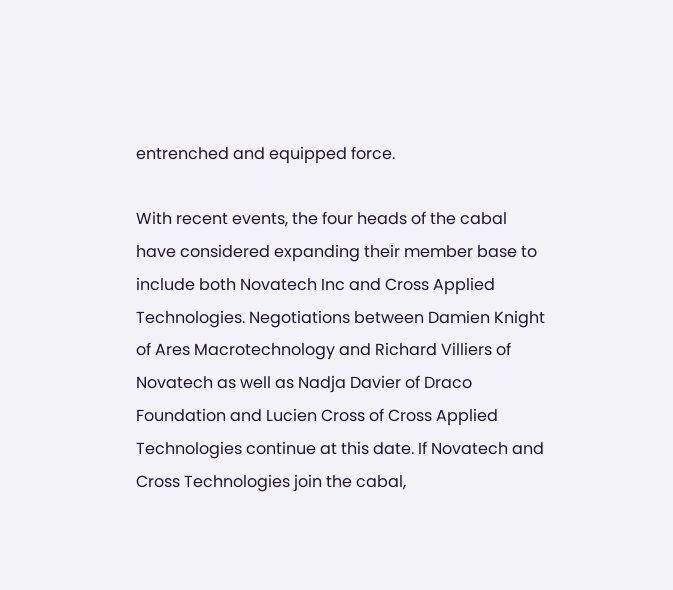entrenched and equipped force.

With recent events, the four heads of the cabal have considered expanding their member base to include both Novatech Inc and Cross Applied Technologies. Negotiations between Damien Knight of Ares Macrotechnology and Richard Villiers of Novatech as well as Nadja Davier of Draco Foundation and Lucien Cross of Cross Applied Technologies continue at this date. If Novatech and Cross Technologies join the cabal,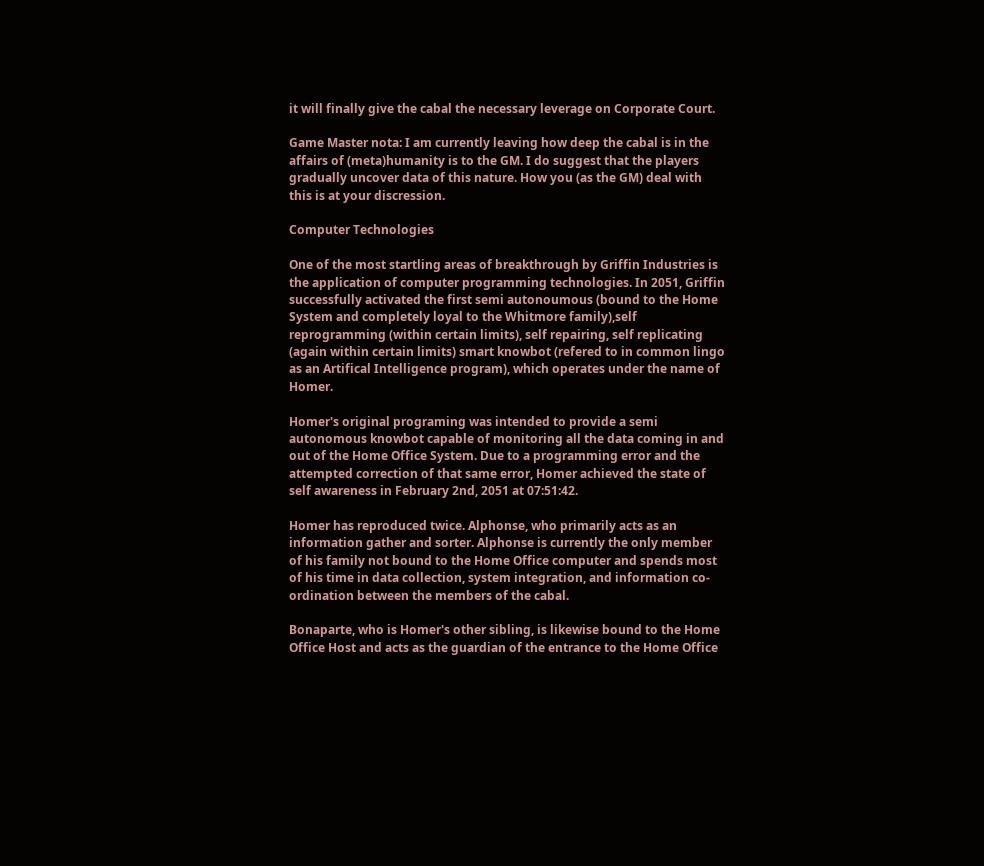it will finally give the cabal the necessary leverage on Corporate Court.

Game Master nota: I am currently leaving how deep the cabal is in the affairs of (meta)humanity is to the GM. I do suggest that the players gradually uncover data of this nature. How you (as the GM) deal with this is at your discression.

Computer Technologies

One of the most startling areas of breakthrough by Griffin Industries is the application of computer programming technologies. In 2051, Griffin successfully activated the first semi autonoumous (bound to the Home System and completely loyal to the Whitmore family),self reprogramming (within certain limits), self repairing, self replicating (again within certain limits) smart knowbot (refered to in common lingo as an Artifical Intelligence program), which operates under the name of Homer.

Homer's original programing was intended to provide a semi autonomous knowbot capable of monitoring all the data coming in and out of the Home Office System. Due to a programming error and the attempted correction of that same error, Homer achieved the state of self awareness in February 2nd, 2051 at 07:51:42.

Homer has reproduced twice. Alphonse, who primarily acts as an information gather and sorter. Alphonse is currently the only member of his family not bound to the Home Office computer and spends most of his time in data collection, system integration, and information co-ordination between the members of the cabal.

Bonaparte, who is Homer's other sibling, is likewise bound to the Home Office Host and acts as the guardian of the entrance to the Home Office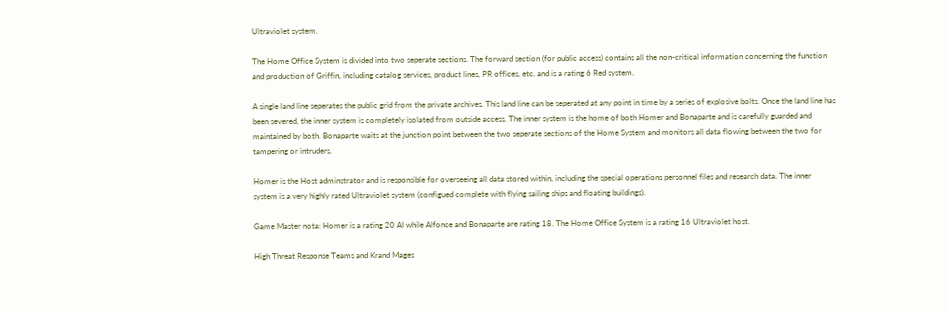Ultraviolet system.

The Home Office System is divided into two seperate sections. The forward section (for public access) contains all the non-critical information concerning the function and production of Griffin, including catalog services, product lines, PR offices, etc. and is a rating 6 Red system.

A single land line seperates the public grid from the private archives. This land line can be seperated at any point in time by a series of explosive bolts. Once the land line has been severed, the inner system is completely isolated from outside access. The inner system is the home of both Homer and Bonaparte and is carefully guarded and maintained by both. Bonaparte waits at the junction point between the two seperate sections of the Home System and monitors all data flowing between the two for tampering or intruders.

Homer is the Host adminstrator and is responsible for overseeing all data stored within, including the special operations personnel files and research data. The inner system is a very highly rated Ultraviolet system (configued complete with flying sailing ships and floating buildings).

Game Master nota: Homer is a rating 20 AI while Alfonce and Bonaparte are rating 18. The Home Office System is a rating 16 Ultraviolet host.

High Threat Response Teams and Krand Mages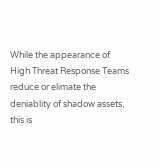While the appearance of High Threat Response Teams reduce or elimate the deniablity of shadow assets, this is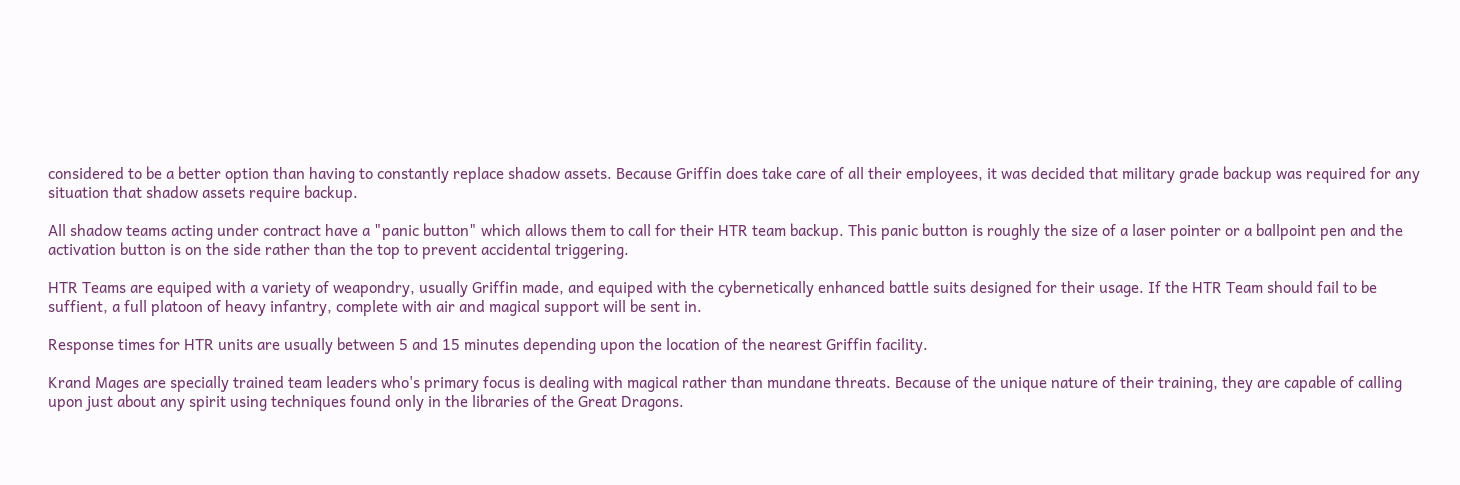considered to be a better option than having to constantly replace shadow assets. Because Griffin does take care of all their employees, it was decided that military grade backup was required for any situation that shadow assets require backup.

All shadow teams acting under contract have a "panic button" which allows them to call for their HTR team backup. This panic button is roughly the size of a laser pointer or a ballpoint pen and the activation button is on the side rather than the top to prevent accidental triggering.

HTR Teams are equiped with a variety of weapondry, usually Griffin made, and equiped with the cybernetically enhanced battle suits designed for their usage. If the HTR Team should fail to be suffient, a full platoon of heavy infantry, complete with air and magical support will be sent in.

Response times for HTR units are usually between 5 and 15 minutes depending upon the location of the nearest Griffin facility.

Krand Mages are specially trained team leaders who's primary focus is dealing with magical rather than mundane threats. Because of the unique nature of their training, they are capable of calling upon just about any spirit using techniques found only in the libraries of the Great Dragons.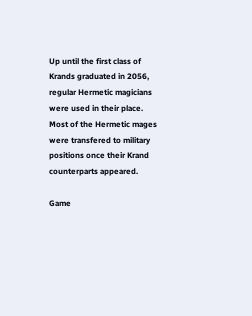Up until the first class of Krands graduated in 2056, regular Hermetic magicians were used in their place. Most of the Hermetic mages were transfered to military positions once their Krand counterparts appeared.

Game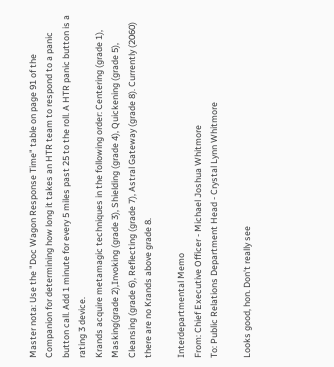Master nota: Use the "Doc Wagon Response Time" table on page 91 of the Companion for determining how long it takes an HTR team to respond to a panic button call. Add 1 minute for every 5 miles past 25 to the roll. A HTR panic button is a rating 3 device.
Krands acquire metamagic techniques in the following order: Centering (grade 1), Masking(grade 2),Invoking (grade 3), Shielding (grade 4), Quickening (grade 5), Cleansing (grade 6), Reflecting (grade 7), Astral Gateway (grade 8). Currently (2060) there are no Krands above grade 8.

Interdepartmental Memo
From: Chief Executive Officer - Michael Joshua Whitmore
To: Public Relations Department Head - Crystal Lynn Whitmore

Looks good, hon. Don't really see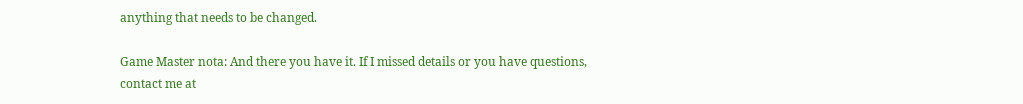anything that needs to be changed.

Game Master nota: And there you have it. If I missed details or you have questions, contact me at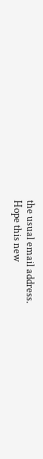the usual email address.
Hope this new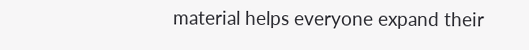material helps everyone expand their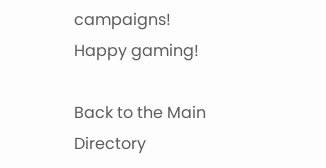campaigns!
Happy gaming!

Back to the Main Directory